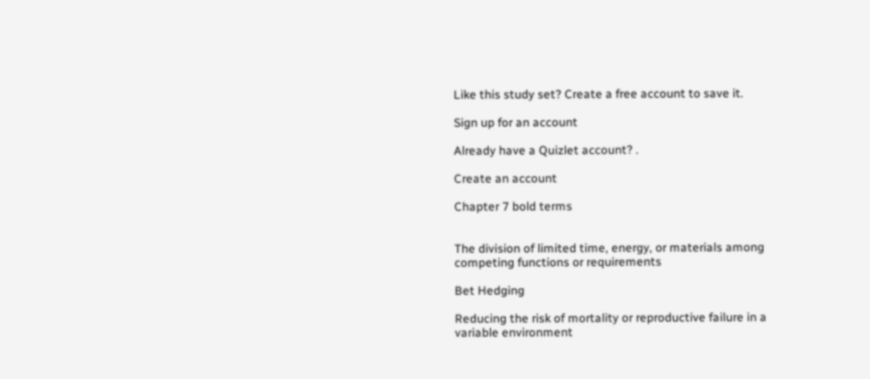Like this study set? Create a free account to save it.

Sign up for an account

Already have a Quizlet account? .

Create an account

Chapter 7 bold terms


The division of limited time, energy, or materials among competing functions or requirements

Bet Hedging

Reducing the risk of mortality or reproductive failure in a variable environment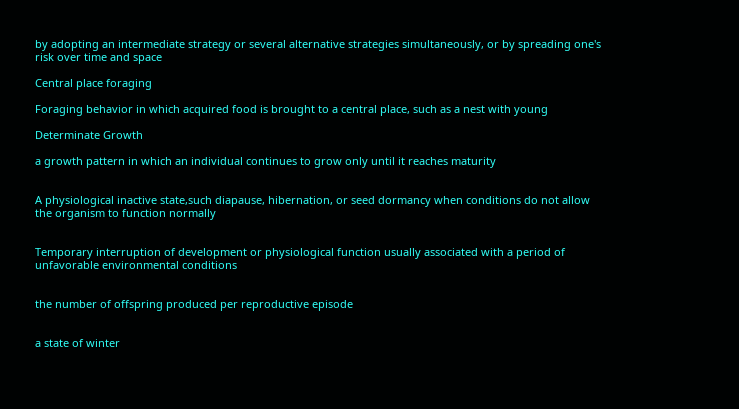by adopting an intermediate strategy or several alternative strategies simultaneously, or by spreading one's risk over time and space

Central place foraging

Foraging behavior in which acquired food is brought to a central place, such as a nest with young

Determinate Growth

a growth pattern in which an individual continues to grow only until it reaches maturity


A physiological inactive state,such diapause, hibernation, or seed dormancy when conditions do not allow the organism to function normally


Temporary interruption of development or physiological function usually associated with a period of unfavorable environmental conditions


the number of offspring produced per reproductive episode


a state of winter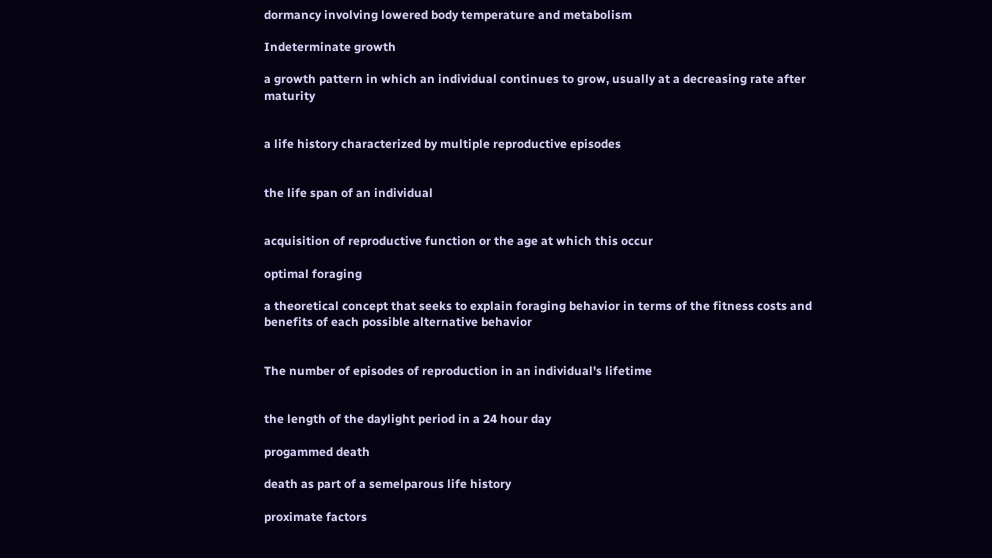dormancy involving lowered body temperature and metabolism

Indeterminate growth

a growth pattern in which an individual continues to grow, usually at a decreasing rate after maturity


a life history characterized by multiple reproductive episodes


the life span of an individual


acquisition of reproductive function or the age at which this occur

optimal foraging

a theoretical concept that seeks to explain foraging behavior in terms of the fitness costs and benefits of each possible alternative behavior


The number of episodes of reproduction in an individual's lifetime


the length of the daylight period in a 24 hour day

progammed death

death as part of a semelparous life history

proximate factors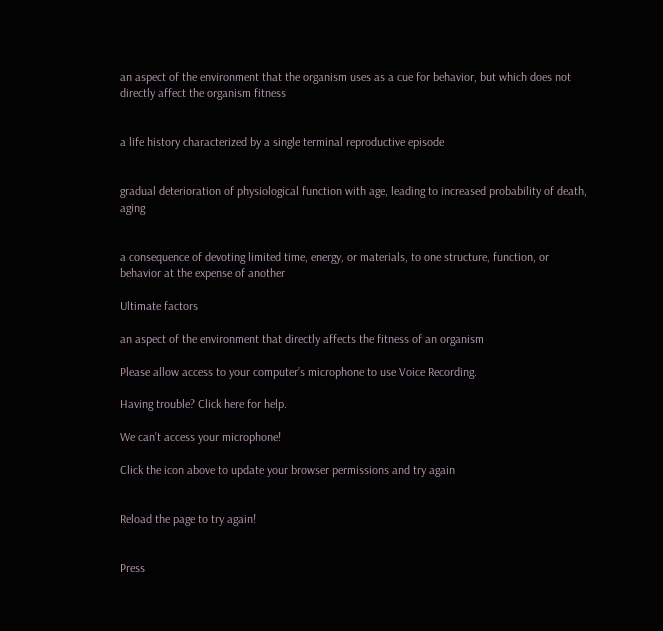an aspect of the environment that the organism uses as a cue for behavior, but which does not directly affect the organism fitness


a life history characterized by a single terminal reproductive episode


gradual deterioration of physiological function with age, leading to increased probability of death, aging


a consequence of devoting limited time, energy, or materials, to one structure, function, or behavior at the expense of another

Ultimate factors

an aspect of the environment that directly affects the fitness of an organism

Please allow access to your computer’s microphone to use Voice Recording.

Having trouble? Click here for help.

We can’t access your microphone!

Click the icon above to update your browser permissions and try again


Reload the page to try again!


Press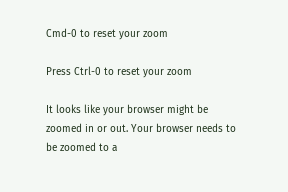Cmd-0 to reset your zoom

Press Ctrl-0 to reset your zoom

It looks like your browser might be zoomed in or out. Your browser needs to be zoomed to a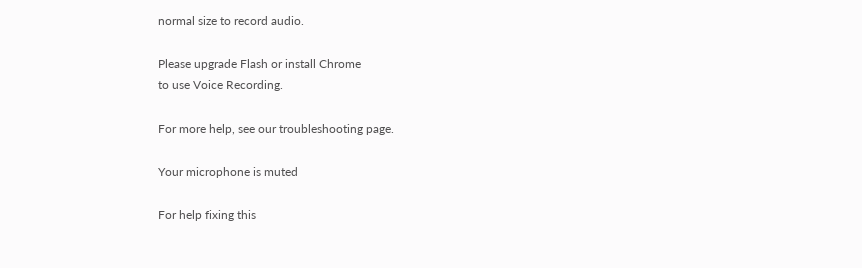normal size to record audio.

Please upgrade Flash or install Chrome
to use Voice Recording.

For more help, see our troubleshooting page.

Your microphone is muted

For help fixing this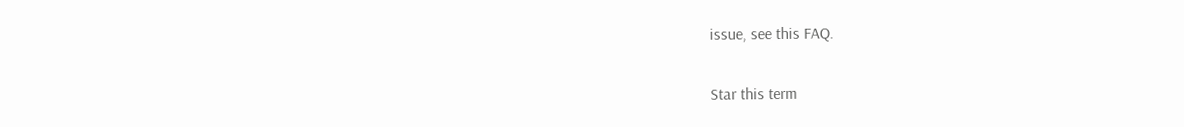issue, see this FAQ.

Star this term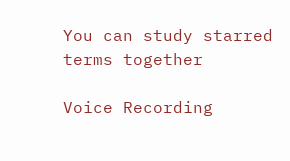You can study starred terms together

Voice Recording